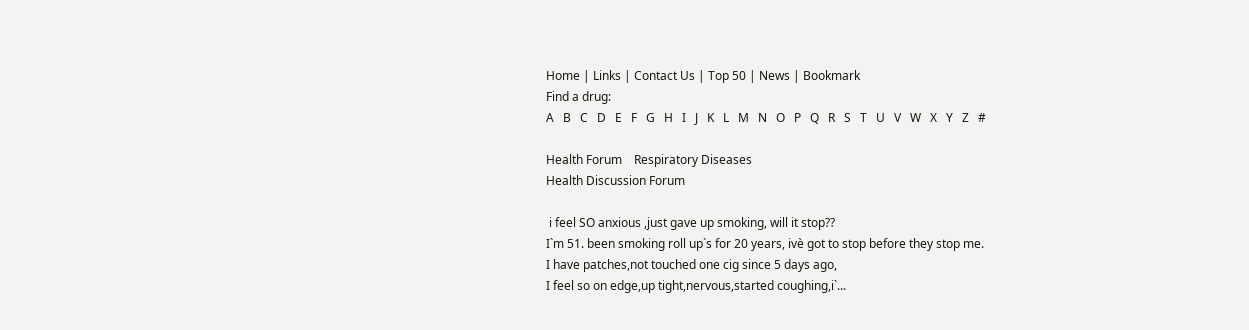Home | Links | Contact Us | Top 50 | News | Bookmark
Find a drug:
A   B   C   D   E   F   G   H   I   J   K   L   M   N   O   P   Q   R   S   T   U   V   W   X   Y   Z   #

Health Forum    Respiratory Diseases
Health Discussion Forum

 i feel SO anxious ,just gave up smoking, will it stop??
I`m 51. been smoking roll up`s for 20 years, ivè got to stop before they stop me.
I have patches,not touched one cig since 5 days ago,
I feel so on edge,up tight,nervous,started coughing,i`...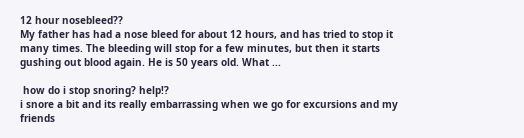12 hour nosebleed??
My father has had a nose bleed for about 12 hours, and has tried to stop it many times. The bleeding will stop for a few minutes, but then it starts gushing out blood again. He is 50 years old. What ...

 how do i stop snoring? help!?
i snore a bit and its really embarrassing when we go for excursions and my friends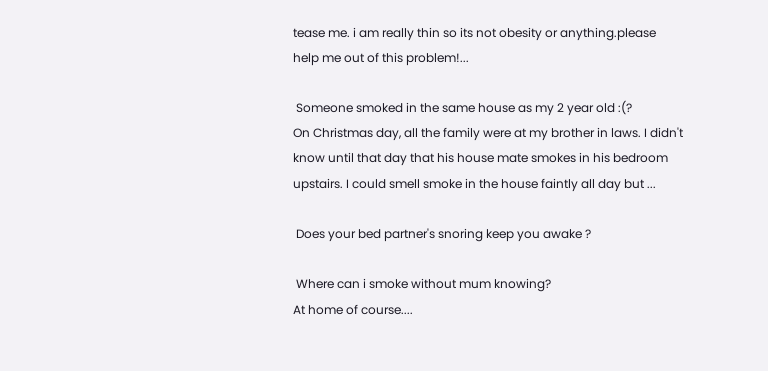tease me. i am really thin so its not obesity or anything.please help me out of this problem!...

 Someone smoked in the same house as my 2 year old :(?
On Christmas day, all the family were at my brother in laws. I didn't know until that day that his house mate smokes in his bedroom upstairs. I could smell smoke in the house faintly all day but ...

 Does your bed partner's snoring keep you awake ?

 Where can i smoke without mum knowing?
At home of course....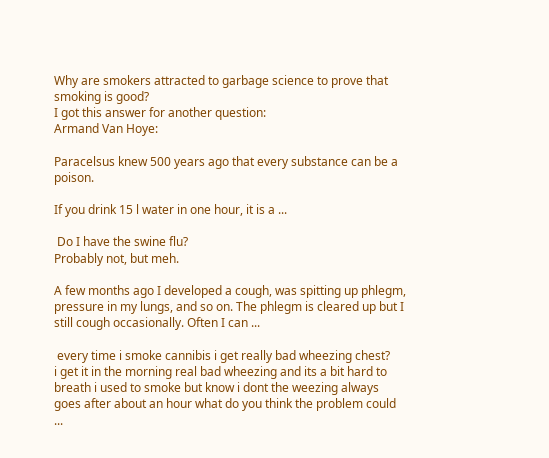Why are smokers attracted to garbage science to prove that smoking is good?
I got this answer for another question:
Armand Van Hoye:

Paracelsus knew 500 years ago that every substance can be a poison.

If you drink 15 l water in one hour, it is a ...

 Do I have the swine flu?
Probably not, but meh.

A few months ago I developed a cough, was spitting up phlegm, pressure in my lungs, and so on. The phlegm is cleared up but I still cough occasionally. Often I can ...

 every time i smoke cannibis i get really bad wheezing chest?
i get it in the morning real bad wheezing and its a bit hard to breath i used to smoke but know i dont the weezing always goes after about an hour what do you think the problem could ...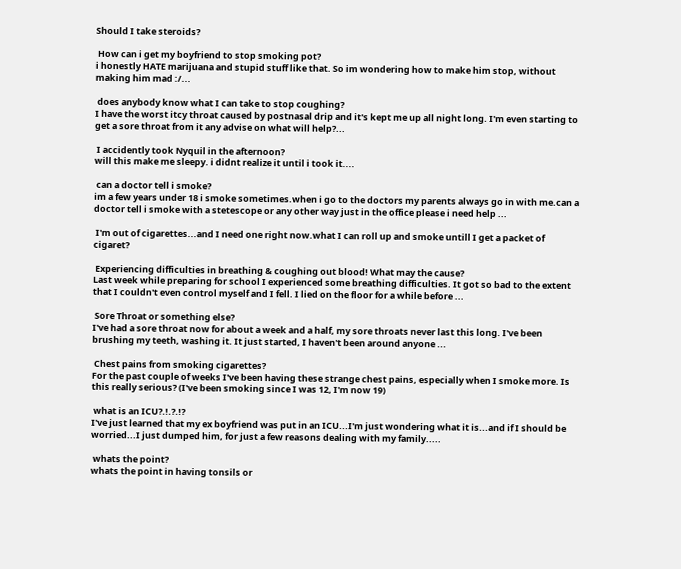Should I take steroids?

 How can i get my boyfriend to stop smoking pot?
i honestly HATE marijuana and stupid stuff like that. So im wondering how to make him stop, without making him mad :/...

 does anybody know what I can take to stop coughing?
I have the worst itcy throat caused by postnasal drip and it's kept me up all night long. I'm even starting to get a sore throat from it any advise on what will help?...

 I accidently took Nyquil in the afternoon?
will this make me sleepy. i didnt realize it until i took it....

 can a doctor tell i smoke?
im a few years under 18 i smoke sometimes.when i go to the doctors my parents always go in with me.can a doctor tell i smoke with a stetescope or any other way just in the office please i need help ...

 I'm out of cigarettes...and I need one right now.what I can roll up and smoke untill I get a packet of cigaret?

 Experiencing difficulties in breathing & coughing out blood! What may the cause?
Last week while preparing for school I experienced some breathing difficulties. It got so bad to the extent that I couldn't even control myself and I fell. I lied on the floor for a while before ...

 Sore Throat or something else?
I've had a sore throat now for about a week and a half, my sore throats never last this long. I've been brushing my teeth, washing it. It just started, I haven't been around anyone ...

 Chest pains from smoking cigarettes?
For the past couple of weeks I've been having these strange chest pains, especially when I smoke more. Is this really serious? (I've been smoking since I was 12, I'm now 19)

 what is an ICU?.!.?.!?
I've just learned that my ex boyfriend was put in an ICU...I'm just wondering what it is...and if I should be worried...I just dumped him, for just a few reasons dealing with my family.....

 whats the point?
whats the point in having tonsils or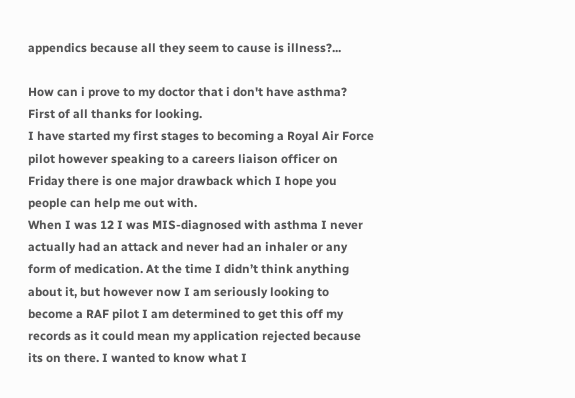appendics because all they seem to cause is illness?...

How can i prove to my doctor that i don't have asthma?
First of all thanks for looking.
I have started my first stages to becoming a Royal Air Force pilot however speaking to a careers liaison officer on Friday there is one major drawback which I hope you people can help me out with.
When I was 12 I was MIS-diagnosed with asthma I never actually had an attack and never had an inhaler or any form of medication. At the time I didn’t think anything about it, but however now I am seriously looking to become a RAF pilot I am determined to get this off my records as it could mean my application rejected because its on there. I wanted to know what I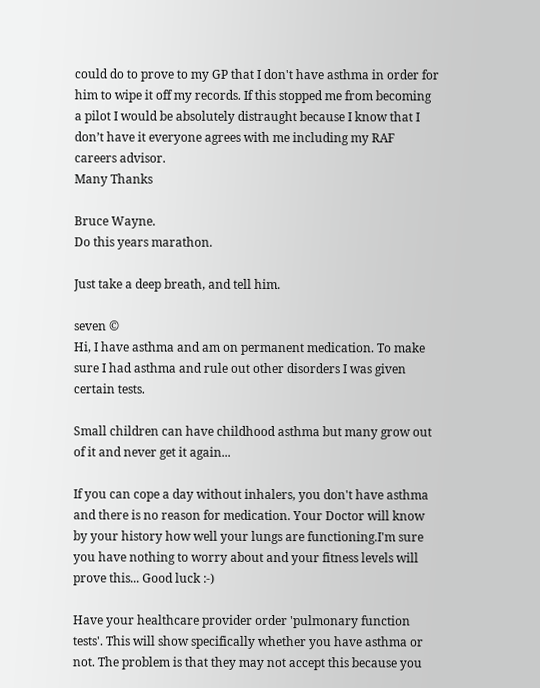could do to prove to my GP that I don't have asthma in order for him to wipe it off my records. If this stopped me from becoming a pilot I would be absolutely distraught because I know that I don’t have it everyone agrees with me including my RAF careers advisor.
Many Thanks

Bruce Wayne.
Do this years marathon.

Just take a deep breath, and tell him.

seven ©
Hi, I have asthma and am on permanent medication. To make sure I had asthma and rule out other disorders I was given certain tests.

Small children can have childhood asthma but many grow out of it and never get it again...

If you can cope a day without inhalers, you don't have asthma and there is no reason for medication. Your Doctor will know by your history how well your lungs are functioning.I'm sure you have nothing to worry about and your fitness levels will prove this... Good luck :-)

Have your healthcare provider order 'pulmonary function tests'. This will show specifically whether you have asthma or not. The problem is that they may not accept this because you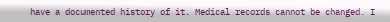have a documented history of it. Medical records cannot be changed. I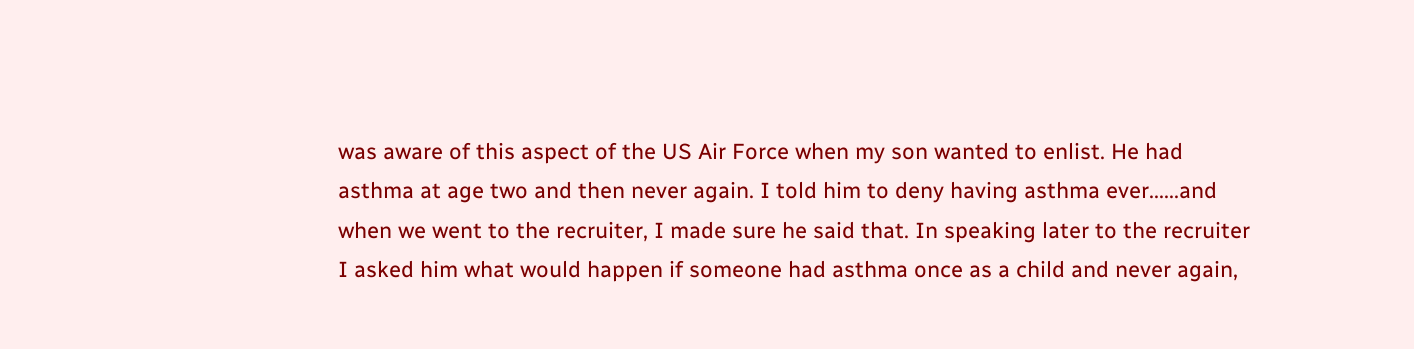was aware of this aspect of the US Air Force when my son wanted to enlist. He had asthma at age two and then never again. I told him to deny having asthma ever......and when we went to the recruiter, I made sure he said that. In speaking later to the recruiter I asked him what would happen if someone had asthma once as a child and never again,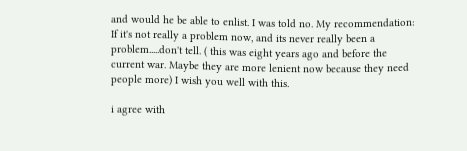and would he be able to enlist. I was told no. My recommendation: If it's not really a problem now, and its never really been a problem.....don't tell. ( this was eight years ago and before the current war. Maybe they are more lenient now because they need people more) I wish you well with this.

i agree with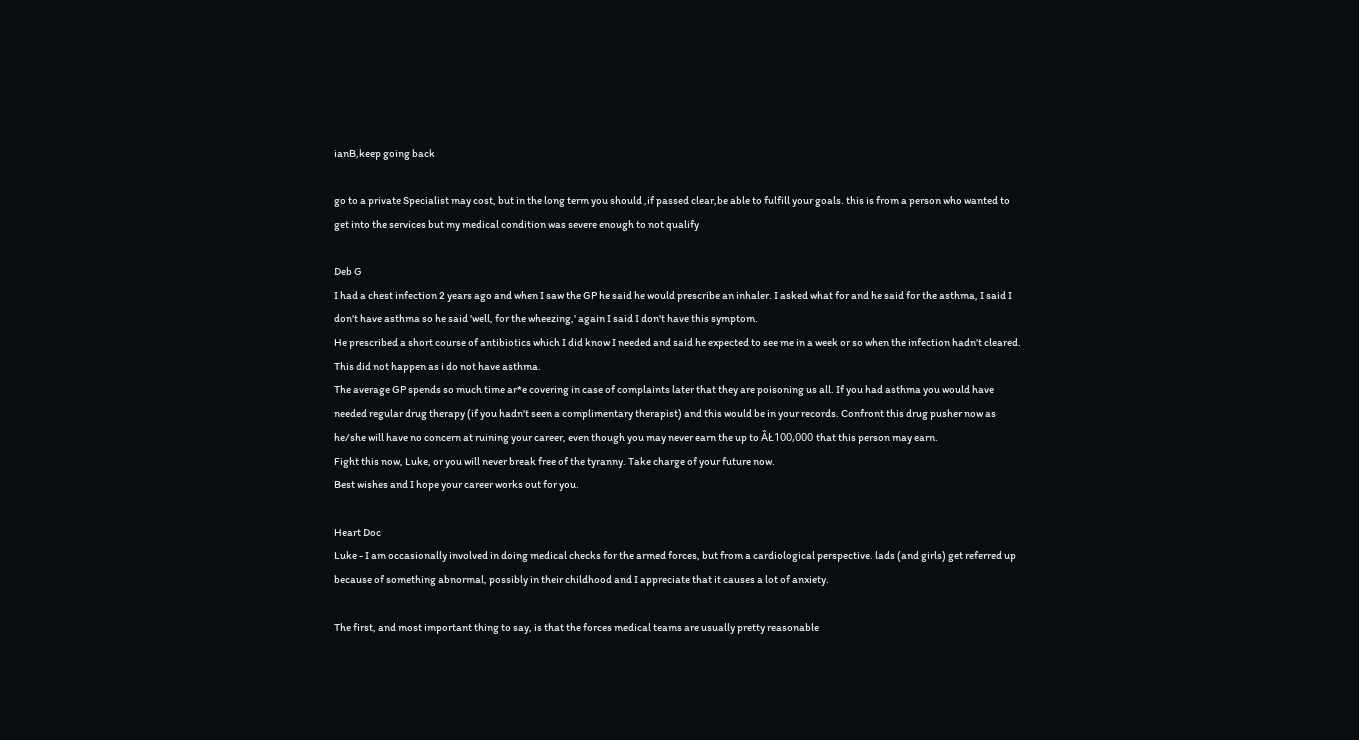ianB,keep going back

go to a private Specialist may cost, but in the long term you should ,if passed clear,be able to fulfill your goals. this is from a person who wanted to get into the services but my medical condition was severe enough to not qualify

Deb G
I had a chest infection 2 years ago and when I saw the GP he said he would prescribe an inhaler. I asked what for and he said for the asthma, I said I don't have asthma so he said 'well, for the wheezing,' again I said I don't have this symptom.
He prescribed a short course of antibiotics which I did know I needed and said he expected to see me in a week or so when the infection hadn't cleared. This did not happen as i do not have asthma.
The average GP spends so much time ar*e covering in case of complaints later that they are poisoning us all. If you had asthma you would have needed regular drug therapy (if you hadn't seen a complimentary therapist) and this would be in your records. Confront this drug pusher now as he/she will have no concern at ruining your career, even though you may never earn the up to ÂŁ100,000 that this person may earn.
Fight this now, Luke, or you will never break free of the tyranny. Take charge of your future now.
Best wishes and I hope your career works out for you.

Heart Doc
Luke - I am occasionally involved in doing medical checks for the armed forces, but from a cardiological perspective. lads (and girls) get referred up because of something abnormal, possibly in their childhood and I appreciate that it causes a lot of anxiety.

The first, and most important thing to say, is that the forces medical teams are usually pretty reasonable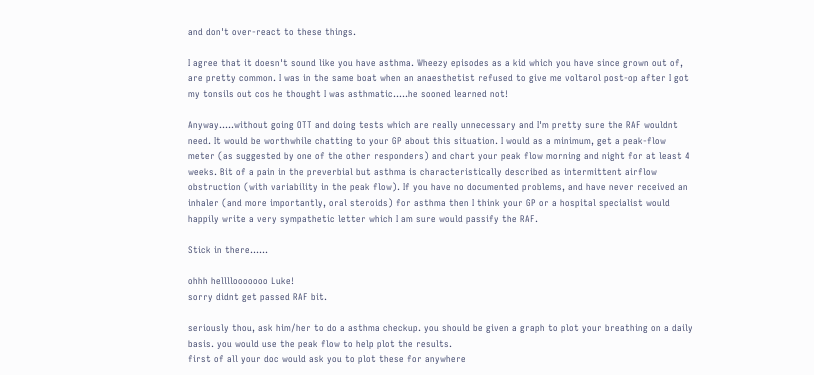and don't over-react to these things.

I agree that it doesn't sound like you have asthma. Wheezy episodes as a kid which you have since grown out of, are pretty common. I was in the same boat when an anaesthetist refused to give me voltarol post-op after I got my tonsils out cos he thought I was asthmatic.....he sooned learned not!

Anyway.....without going OTT and doing tests which are really unnecessary and I'm pretty sure the RAF wouldnt need. It would be worthwhile chatting to your GP about this situation. I would as a minimum, get a peak-flow meter (as suggested by one of the other responders) and chart your peak flow morning and night for at least 4 weeks. Bit of a pain in the preverbial but asthma is characteristically described as intermittent airflow obstruction (with variability in the peak flow). If you have no documented problems, and have never received an inhaler (and more importantly, oral steroids) for asthma then I think your GP or a hospital specialist would happily write a very sympathetic letter which I am sure would passify the RAF.

Stick in there......

ohhh hellllooooooo Luke!
sorry didnt get passed RAF bit.

seriously thou, ask him/her to do a asthma checkup. you should be given a graph to plot your breathing on a daily basis. you would use the peak flow to help plot the results.
first of all your doc would ask you to plot these for anywhere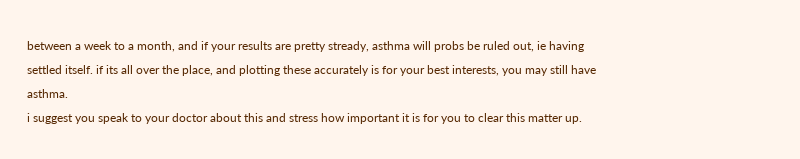between a week to a month, and if your results are pretty stready, asthma will probs be ruled out, ie having settled itself. if its all over the place, and plotting these accurately is for your best interests, you may still have asthma.
i suggest you speak to your doctor about this and stress how important it is for you to clear this matter up.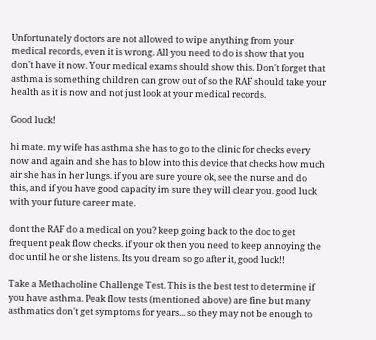Unfortunately doctors are not allowed to wipe anything from your medical records, even it is wrong. All you need to do is show that you don't have it now. Your medical exams should show this. Don't forget that asthma is something children can grow out of so the RAF should take your health as it is now and not just look at your medical records.

Good luck!

hi mate. my wife has asthma she has to go to the clinic for checks every now and again and she has to blow into this device that checks how much air she has in her lungs. if you are sure youre ok, see the nurse and do this, and if you have good capacity im sure they will clear you. good luck with your future career mate.

dont the RAF do a medical on you? keep going back to the doc to get frequent peak flow checks. if your ok then you need to keep annoying the doc until he or she listens. Its you dream so go after it, good luck!!

Take a Methacholine Challenge Test. This is the best test to determine if you have asthma. Peak flow tests (mentioned above) are fine but many asthmatics don't get symptoms for years... so they may not be enough to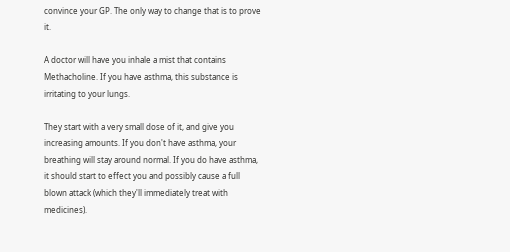convince your GP. The only way to change that is to prove it.

A doctor will have you inhale a mist that contains Methacholine. If you have asthma, this substance is irritating to your lungs.

They start with a very small dose of it, and give you increasing amounts. If you don't have asthma, your breathing will stay around normal. If you do have asthma, it should start to effect you and possibly cause a full blown attack (which they'll immediately treat with medicines).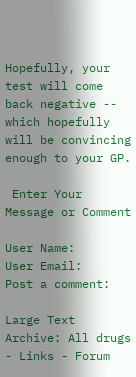Hopefully, your test will come back negative -- which hopefully will be convincing enough to your GP.

 Enter Your Message or Comment

User Name:
User Email:
Post a comment:

Large Text
Archive: All drugs - Links - Forum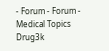- Forum - Forum - Medical Topics
Drug3k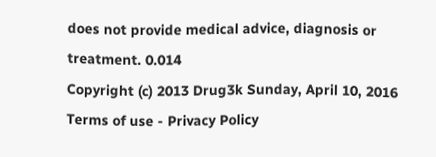does not provide medical advice, diagnosis or treatment. 0.014
Copyright (c) 2013 Drug3k Sunday, April 10, 2016
Terms of use - Privacy Policy